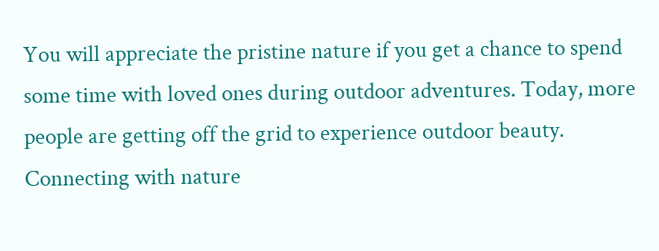You will appreciate the pristine nature if you get a chance to spend some time with loved ones during outdoor adventures. Today, more people are getting off the grid to experience outdoor beauty. Connecting with nature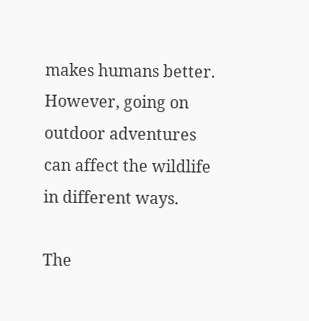makes humans better. However, going on outdoor adventures can affect the wildlife in different ways.

The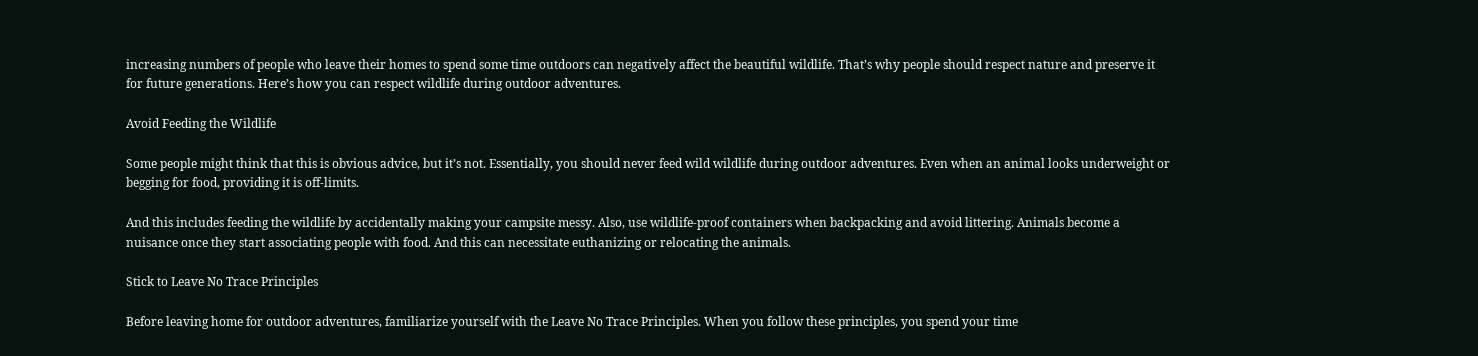increasing numbers of people who leave their homes to spend some time outdoors can negatively affect the beautiful wildlife. That’s why people should respect nature and preserve it for future generations. Here’s how you can respect wildlife during outdoor adventures.

Avoid Feeding the Wildlife

Some people might think that this is obvious advice, but it’s not. Essentially, you should never feed wild wildlife during outdoor adventures. Even when an animal looks underweight or begging for food, providing it is off-limits.

And this includes feeding the wildlife by accidentally making your campsite messy. Also, use wildlife-proof containers when backpacking and avoid littering. Animals become a nuisance once they start associating people with food. And this can necessitate euthanizing or relocating the animals.

Stick to Leave No Trace Principles

Before leaving home for outdoor adventures, familiarize yourself with the Leave No Trace Principles. When you follow these principles, you spend your time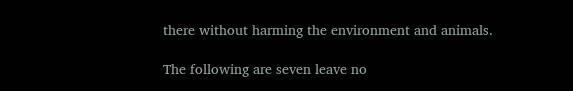there without harming the environment and animals.

The following are seven leave no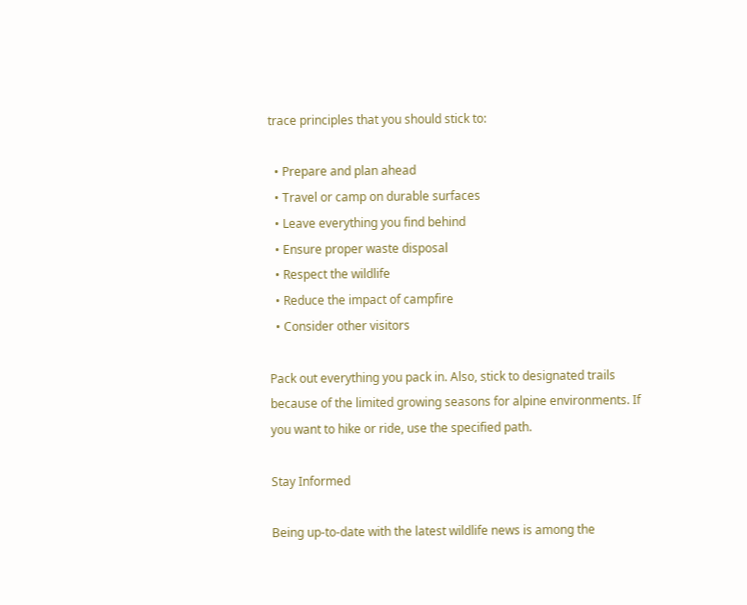trace principles that you should stick to:

  • Prepare and plan ahead
  • Travel or camp on durable surfaces
  • Leave everything you find behind
  • Ensure proper waste disposal
  • Respect the wildlife
  • Reduce the impact of campfire
  • Consider other visitors

Pack out everything you pack in. Also, stick to designated trails because of the limited growing seasons for alpine environments. If you want to hike or ride, use the specified path.

Stay Informed

Being up-to-date with the latest wildlife news is among the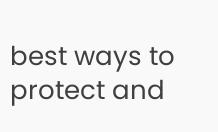best ways to protect and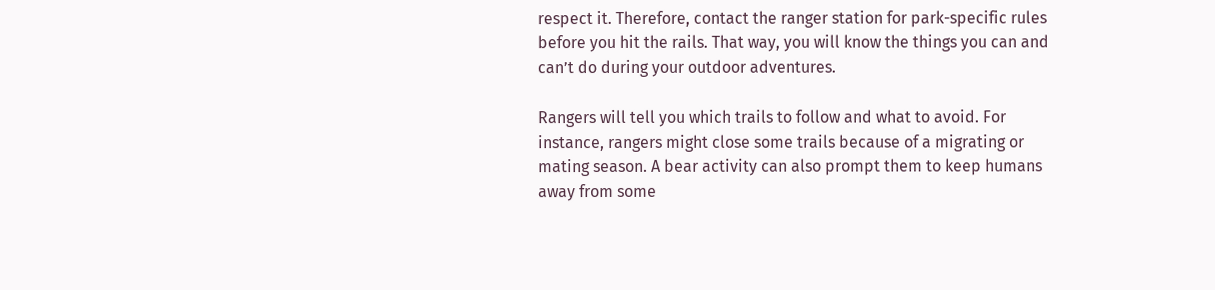respect it. Therefore, contact the ranger station for park-specific rules before you hit the rails. That way, you will know the things you can and can’t do during your outdoor adventures.

Rangers will tell you which trails to follow and what to avoid. For instance, rangers might close some trails because of a migrating or mating season. A bear activity can also prompt them to keep humans away from some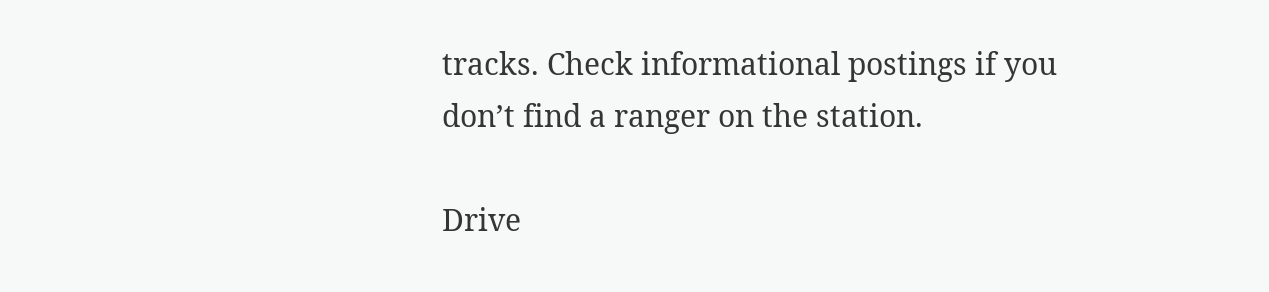tracks. Check informational postings if you don’t find a ranger on the station.

Drive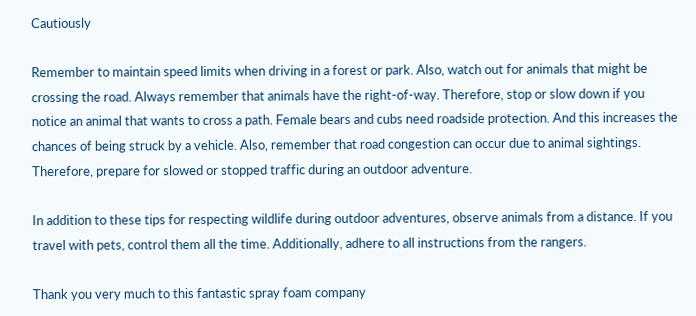Cautiously

Remember to maintain speed limits when driving in a forest or park. Also, watch out for animals that might be crossing the road. Always remember that animals have the right-of-way. Therefore, stop or slow down if you notice an animal that wants to cross a path. Female bears and cubs need roadside protection. And this increases the chances of being struck by a vehicle. Also, remember that road congestion can occur due to animal sightings. Therefore, prepare for slowed or stopped traffic during an outdoor adventure.

In addition to these tips for respecting wildlife during outdoor adventures, observe animals from a distance. If you travel with pets, control them all the time. Additionally, adhere to all instructions from the rangers.

Thank you very much to this fantastic spray foam company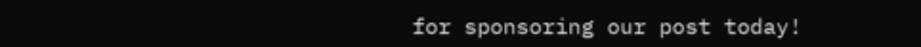for sponsoring our post today!